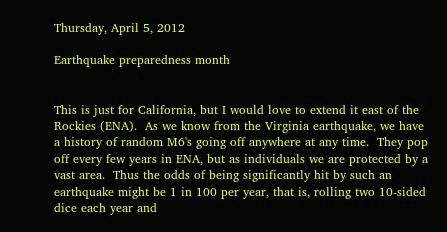Thursday, April 5, 2012

Earthquake preparedness month


This is just for California, but I would love to extend it east of the Rockies (ENA).  As we know from the Virginia earthquake, we have a history of random M6's going off anywhere at any time.  They pop off every few years in ENA, but as individuals we are protected by a vast area.  Thus the odds of being significantly hit by such an earthquake might be 1 in 100 per year, that is, rolling two 10-sided dice each year and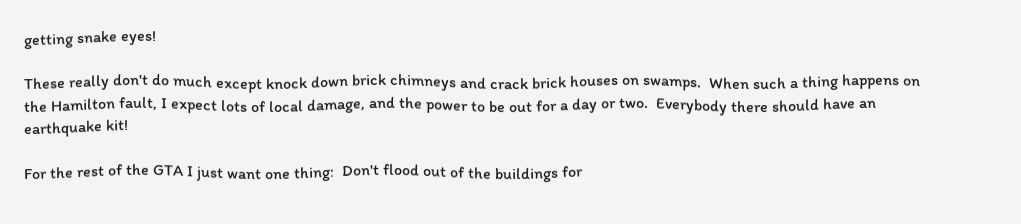getting snake eyes!

These really don't do much except knock down brick chimneys and crack brick houses on swamps.  When such a thing happens on the Hamilton fault, I expect lots of local damage, and the power to be out for a day or two.  Everybody there should have an earthquake kit!

For the rest of the GTA I just want one thing:  Don't flood out of the buildings for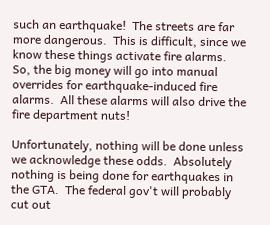such an earthquake!  The streets are far more dangerous.  This is difficult, since we know these things activate fire alarms.  So, the big money will go into manual overrides for earthquake-induced fire alarms.  All these alarms will also drive the fire department nuts!

Unfortunately, nothing will be done unless we acknowledge these odds.  Absolutely nothing is being done for earthquakes in the GTA.  The federal gov't will probably cut out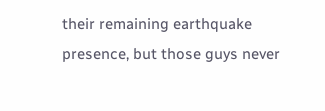their remaining earthquake presence, but those guys never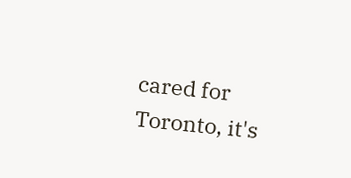cared for Toronto, it's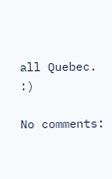all Quebec.  :)

No comments: